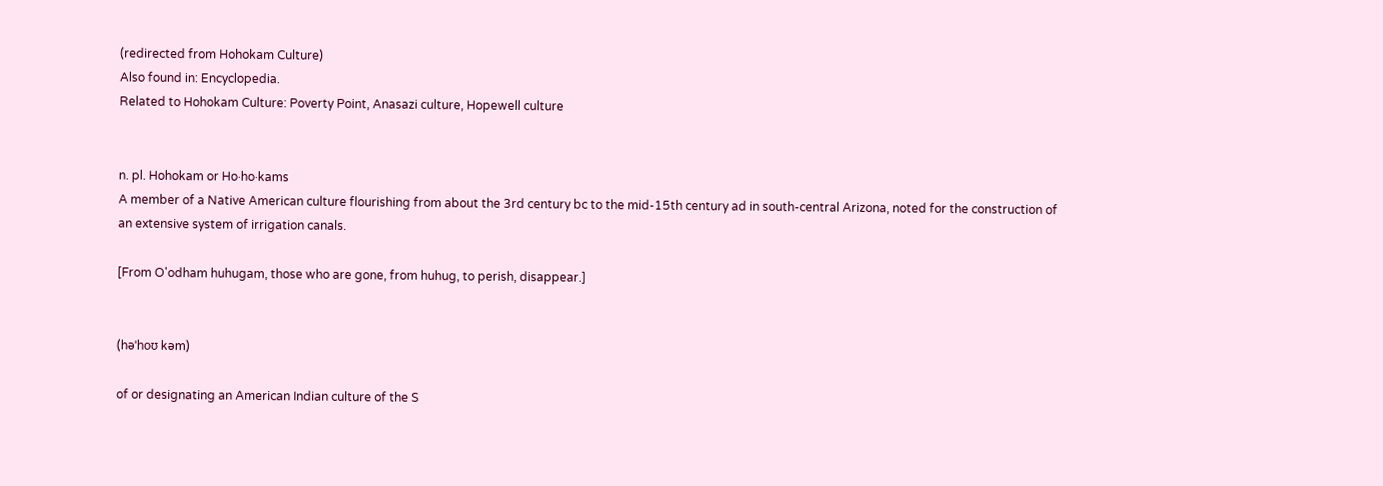(redirected from Hohokam Culture)
Also found in: Encyclopedia.
Related to Hohokam Culture: Poverty Point, Anasazi culture, Hopewell culture


n. pl. Hohokam or Ho·ho·kams
A member of a Native American culture flourishing from about the 3rd century bc to the mid-15th century ad in south-central Arizona, noted for the construction of an extensive system of irrigation canals.

[From O'odham huhugam, those who are gone, from huhug, to perish, disappear.]


(həˈhoʊ kəm)

of or designating an American Indian culture of the S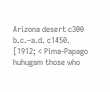Arizona desert c300 b.c.–a.d. c1450.
[1912; < Pima-Papago huhugam those who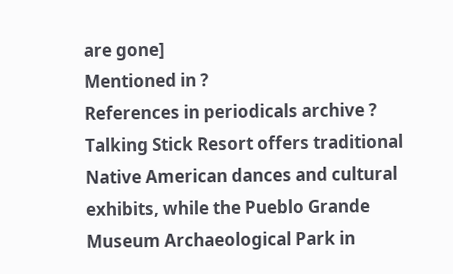are gone]
Mentioned in ?
References in periodicals archive ?
Talking Stick Resort offers traditional Native American dances and cultural exhibits, while the Pueblo Grande Museum Archaeological Park in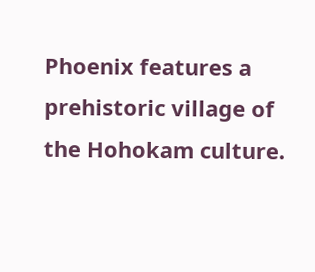Phoenix features a prehistoric village of the Hohokam culture.